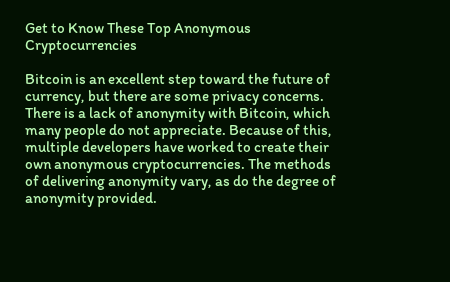Get to Know These Top Anonymous Cryptocurrencies

Bitcoin is an excellent step toward the future of currency, but there are some privacy concerns. There is a lack of anonymity with Bitcoin, which many people do not appreciate. Because of this, multiple developers have worked to create their own anonymous cryptocurrencies. The methods of delivering anonymity vary, as do the degree of anonymity provided.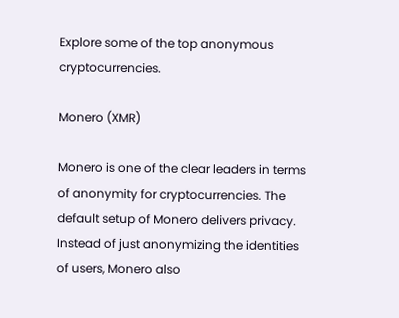Explore some of the top anonymous cryptocurrencies.

Monero (XMR)

Monero is one of the clear leaders in terms of anonymity for cryptocurrencies. The default setup of Monero delivers privacy. Instead of just anonymizing the identities of users, Monero also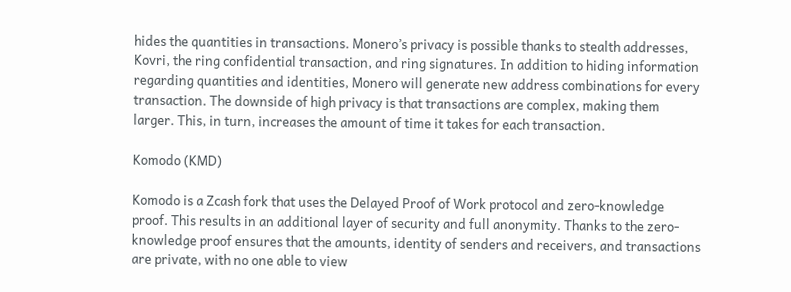hides the quantities in transactions. Monero’s privacy is possible thanks to stealth addresses, Kovri, the ring confidential transaction, and ring signatures. In addition to hiding information regarding quantities and identities, Monero will generate new address combinations for every transaction. The downside of high privacy is that transactions are complex, making them larger. This, in turn, increases the amount of time it takes for each transaction.

Komodo (KMD)

Komodo is a Zcash fork that uses the Delayed Proof of Work protocol and zero-knowledge proof. This results in an additional layer of security and full anonymity. Thanks to the zero-knowledge proof ensures that the amounts, identity of senders and receivers, and transactions are private, with no one able to view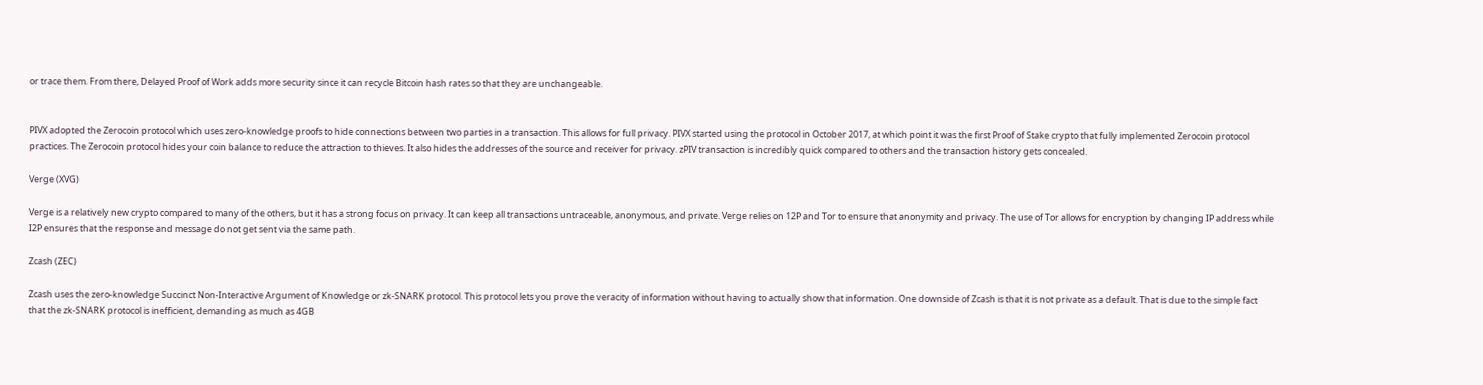or trace them. From there, Delayed Proof of Work adds more security since it can recycle Bitcoin hash rates so that they are unchangeable.


PIVX adopted the Zerocoin protocol which uses zero-knowledge proofs to hide connections between two parties in a transaction. This allows for full privacy. PIVX started using the protocol in October 2017, at which point it was the first Proof of Stake crypto that fully implemented Zerocoin protocol practices. The Zerocoin protocol hides your coin balance to reduce the attraction to thieves. It also hides the addresses of the source and receiver for privacy. zPIV transaction is incredibly quick compared to others and the transaction history gets concealed.

Verge (XVG)

Verge is a relatively new crypto compared to many of the others, but it has a strong focus on privacy. It can keep all transactions untraceable, anonymous, and private. Verge relies on 12P and Tor to ensure that anonymity and privacy. The use of Tor allows for encryption by changing IP address while I2P ensures that the response and message do not get sent via the same path.

Zcash (ZEC)

Zcash uses the zero-knowledge Succinct Non-Interactive Argument of Knowledge or zk-SNARK protocol. This protocol lets you prove the veracity of information without having to actually show that information. One downside of Zcash is that it is not private as a default. That is due to the simple fact that the zk-SNARK protocol is inefficient, demanding as much as 4GB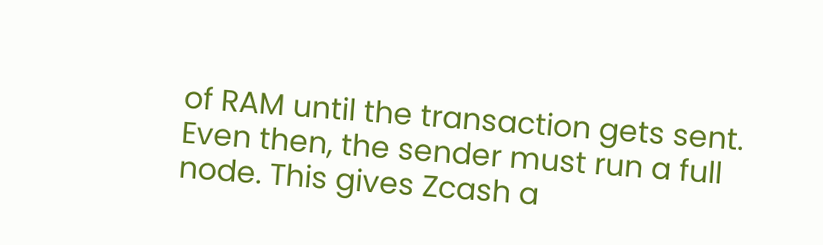of RAM until the transaction gets sent. Even then, the sender must run a full node. This gives Zcash a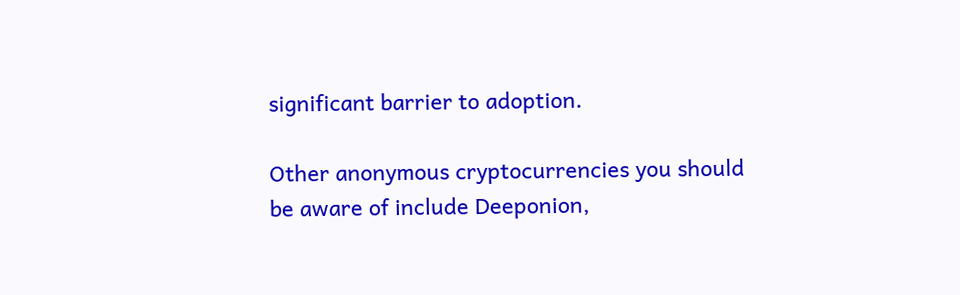significant barrier to adoption.

Other anonymous cryptocurrencies you should be aware of include Deeponion,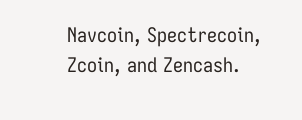Navcoin, Spectrecoin, Zcoin, and Zencash.